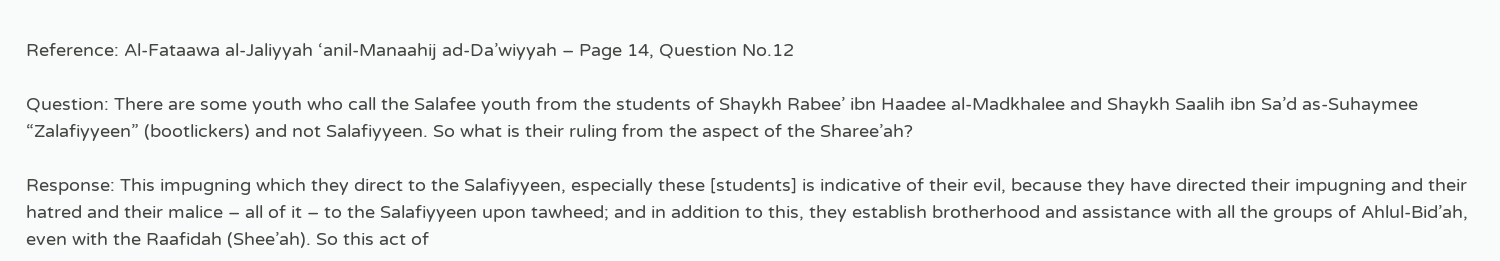Reference: Al-Fataawa al-Jaliyyah ‘anil-Manaahij ad-Da’wiyyah – Page 14, Question No.12

Question: There are some youth who call the Salafee youth from the students of Shaykh Rabee’ ibn Haadee al-Madkhalee and Shaykh Saalih ibn Sa’d as-Suhaymee “Zalafiyyeen” (bootlickers) and not Salafiyyeen. So what is their ruling from the aspect of the Sharee’ah?

Response: This impugning which they direct to the Salafiyyeen, especially these [students] is indicative of their evil, because they have directed their impugning and their hatred and their malice – all of it – to the Salafiyyeen upon tawheed; and in addition to this, they establish brotherhood and assistance with all the groups of Ahlul-Bid’ah, even with the Raafidah (Shee’ah). So this act of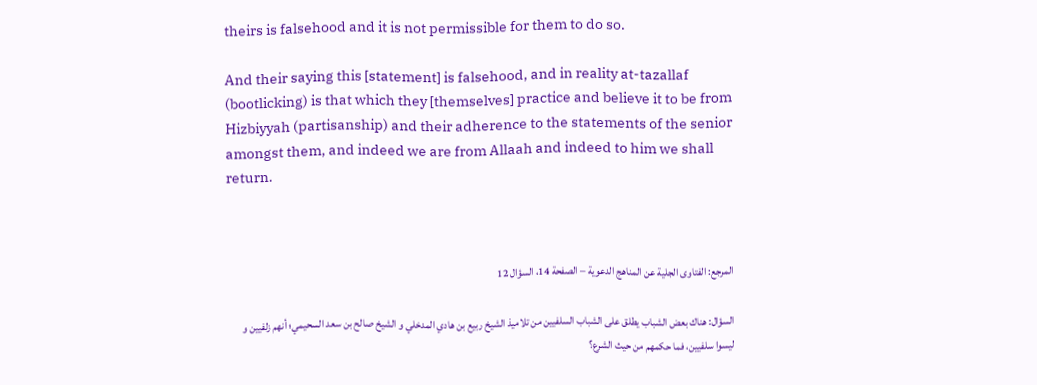theirs is falsehood and it is not permissible for them to do so.

And their saying this [statement] is falsehood, and in reality at-tazallaf (bootlicking) is that which they [themselves] practice and believe it to be from Hizbiyyah (partisanship) and their adherence to the statements of the senior amongst them, and indeed we are from Allaah and indeed to him we shall return.



المرجع: الفتاوى الجلية عن المناهج الدعوية – الصفحة 14، السؤال 12

السؤال: هناك بعض الشباب يطلق على الشباب السلفيين من تلاميذ الشيخ ربيع بن هادي المدخلي و الشيخ صالح بن سعد السحيمي؛ أنهم زلفيين و ليسوا سلفيين، فما حكمهم من حيث الشرع؟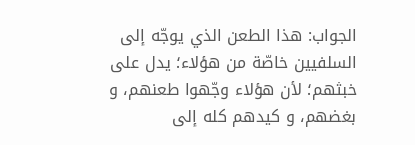الجواب: هذا الطعن الذي يوجّه إلى السلفيين خاصّة من هؤلاء؛ يدل على خبثهم؛ لأن هؤلاء وجّهوا طعنهم، و بغضهم، و كيدهم كله إلى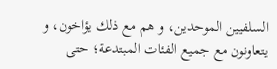السلفيين الموحدين، و هم مع ذلك يؤاخون، و يتعاونون مع جميع الفئات المبتدعة؛ حتى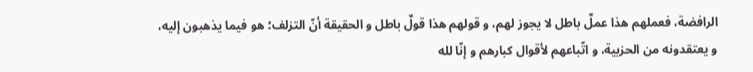الرافضة، فعملهم هذا عملٌ باطل لا يجوز لهم، و قولهم هذا قولٌ باطل و الحقيقة أنّ التزلف؛ هو فيما يذهبون إليه، و يعتقدونه من الحزبية، و اتّباعهم لأقوال كبارهم و إنّا لله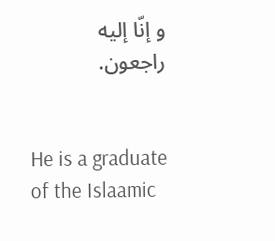و إنّا إليه راجعون.


He is a graduate of the Islaamic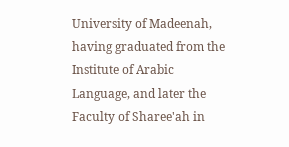University of Madeenah, having graduated from the Institute of Arabic Language, and later the Faculty of Sharee'ah in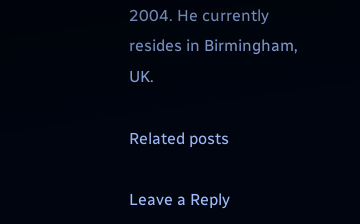2004. He currently resides in Birmingham, UK.

Related posts

Leave a Reply